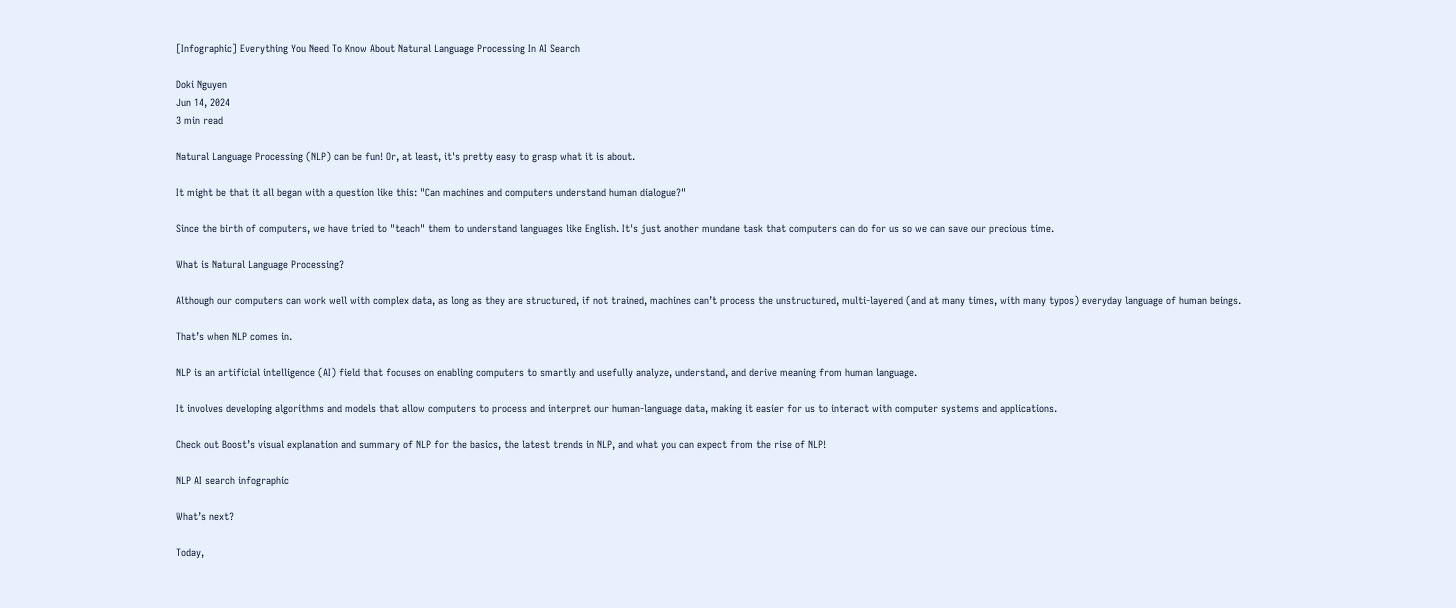[Infographic] Everything You Need To Know About Natural Language Processing In AI Search

Doki Nguyen
Jun 14, 2024
3 min read

Natural Language Processing (NLP) can be fun! Or, at least, it's pretty easy to grasp what it is about.

It might be that it all began with a question like this: "Can machines and computers understand human dialogue?"

Since the birth of computers, we have tried to "teach" them to understand languages like English. It's just another mundane task that computers can do for us so we can save our precious time.

What is Natural Language Processing?

Although our computers can work well with complex data, as long as they are structured, if not trained, machines can’t process the unstructured, multi-layered (and at many times, with many typos) everyday language of human beings.

That’s when NLP comes in.

NLP is an artificial intelligence (AI) field that focuses on enabling computers to smartly and usefully analyze, understand, and derive meaning from human language.

It involves developing algorithms and models that allow computers to process and interpret our human-language data, making it easier for us to interact with computer systems and applications.

Check out Boost’s visual explanation and summary of NLP for the basics, the latest trends in NLP, and what you can expect from the rise of NLP!

NLP AI search infographic

What’s next?

Today,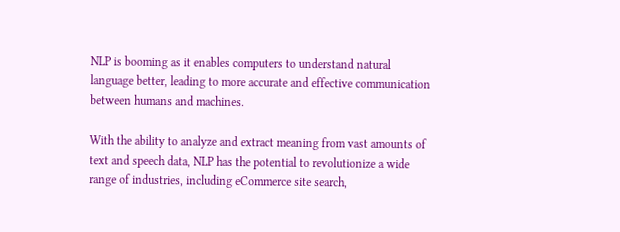NLP is booming as it enables computers to understand natural language better, leading to more accurate and effective communication between humans and machines.

With the ability to analyze and extract meaning from vast amounts of text and speech data, NLP has the potential to revolutionize a wide range of industries, including eCommerce site search,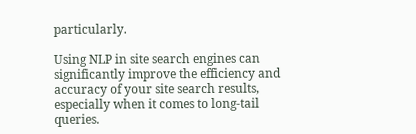particularly.

Using NLP in site search engines can significantly improve the efficiency and accuracy of your site search results, especially when it comes to long-tail queries.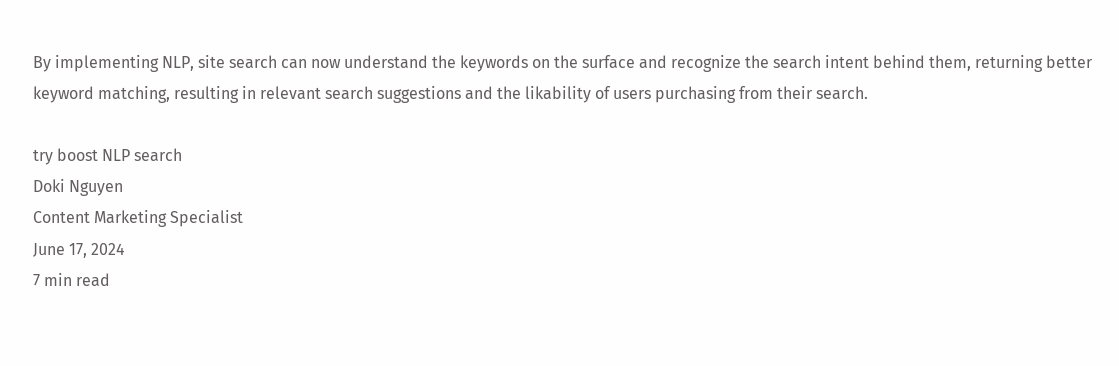By implementing NLP, site search can now understand the keywords on the surface and recognize the search intent behind them, returning better keyword matching, resulting in relevant search suggestions and the likability of users purchasing from their search.

try boost NLP search
Doki Nguyen
Content Marketing Specialist
June 17, 2024
7 min read